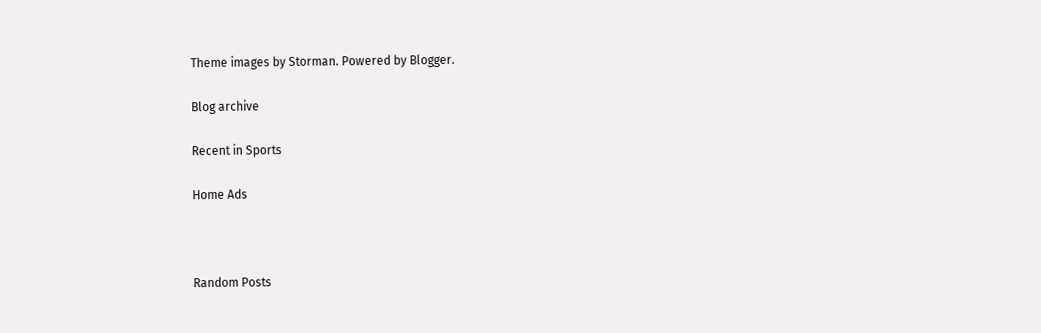Theme images by Storman. Powered by Blogger.

Blog archive

Recent in Sports

Home Ads



Random Posts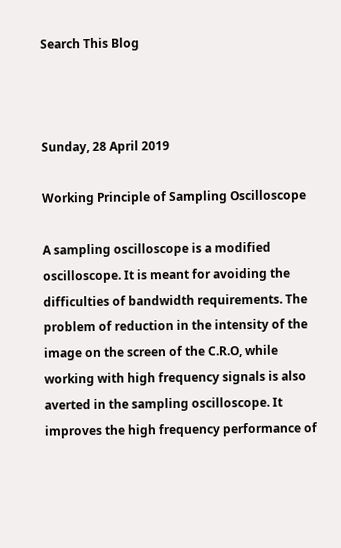Search This Blog



Sunday, 28 April 2019

Working Principle of Sampling Oscilloscope

A sampling oscilloscope is a modified oscilloscope. It is meant for avoiding the difficulties of bandwidth requirements. The problem of reduction in the intensity of the image on the screen of the C.R.O, while working with high frequency signals is also averted in the sampling oscilloscope. It improves the high frequency performance of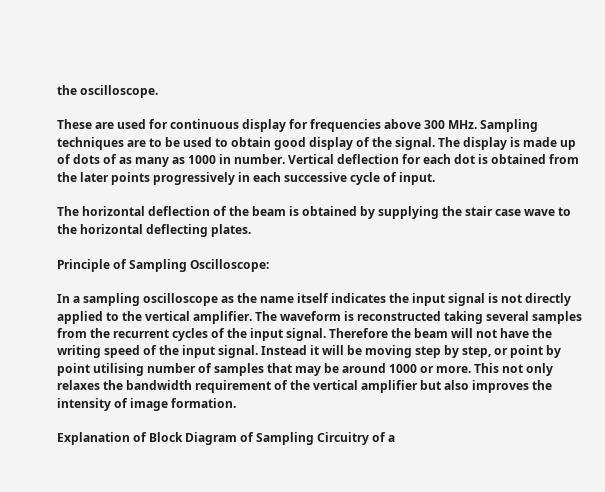the oscilloscope.

These are used for continuous display for frequencies above 300 MHz. Sampling techniques are to be used to obtain good display of the signal. The display is made up of dots of as many as 1000 in number. Vertical deflection for each dot is obtained from the later points progressively in each successive cycle of input.

The horizontal deflection of the beam is obtained by supplying the stair case wave to the horizontal deflecting plates.

Principle of Sampling Oscilloscope:

In a sampling oscilloscope as the name itself indicates the input signal is not directly applied to the vertical amplifier. The waveform is reconstructed taking several samples from the recurrent cycles of the input signal. Therefore the beam will not have the writing speed of the input signal. Instead it will be moving step by step, or point by point utilising number of samples that may be around 1000 or more. This not only relaxes the bandwidth requirement of the vertical amplifier but also improves the intensity of image formation.

Explanation of Block Diagram of Sampling Circuitry of a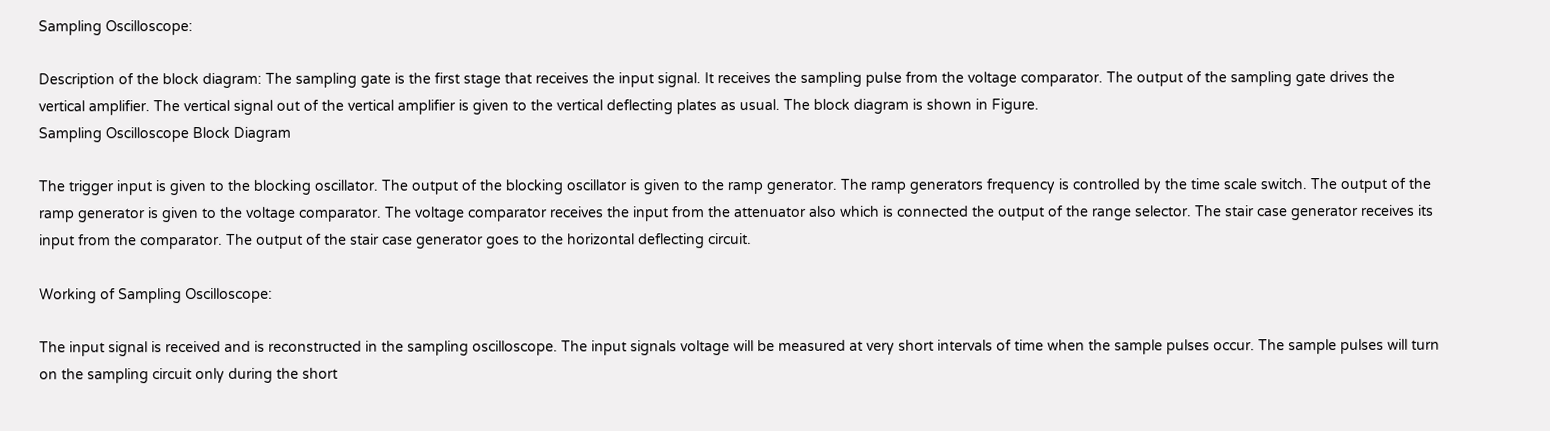Sampling Oscilloscope:

Description of the block diagram: The sampling gate is the first stage that receives the input signal. It receives the sampling pulse from the voltage comparator. The output of the sampling gate drives the vertical amplifier. The vertical signal out of the vertical amplifier is given to the vertical deflecting plates as usual. The block diagram is shown in Figure.
Sampling Oscilloscope Block Diagram

The trigger input is given to the blocking oscillator. The output of the blocking oscillator is given to the ramp generator. The ramp generators frequency is controlled by the time scale switch. The output of the ramp generator is given to the voltage comparator. The voltage comparator receives the input from the attenuator also which is connected the output of the range selector. The stair case generator receives its input from the comparator. The output of the stair case generator goes to the horizontal deflecting circuit.

Working of Sampling Oscilloscope:

The input signal is received and is reconstructed in the sampling oscilloscope. The input signals voltage will be measured at very short intervals of time when the sample pulses occur. The sample pulses will turn on the sampling circuit only during the short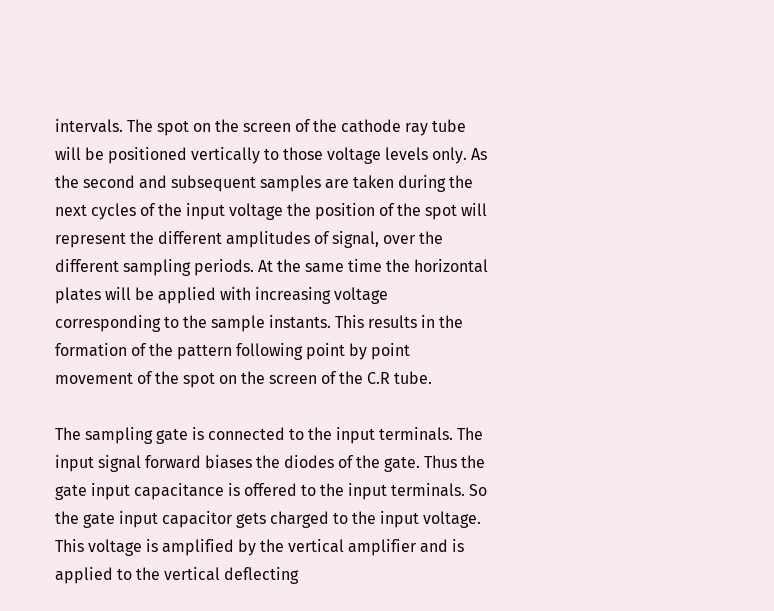intervals. The spot on the screen of the cathode ray tube will be positioned vertically to those voltage levels only. As the second and subsequent samples are taken during the next cycles of the input voltage the position of the spot will represent the different amplitudes of signal, over the different sampling periods. At the same time the horizontal plates will be applied with increasing voltage corresponding to the sample instants. This results in the formation of the pattern following point by point movement of the spot on the screen of the C.R tube.

The sampling gate is connected to the input terminals. The input signal forward biases the diodes of the gate. Thus the gate input capacitance is offered to the input terminals. So the gate input capacitor gets charged to the input voltage. This voltage is amplified by the vertical amplifier and is applied to the vertical deflecting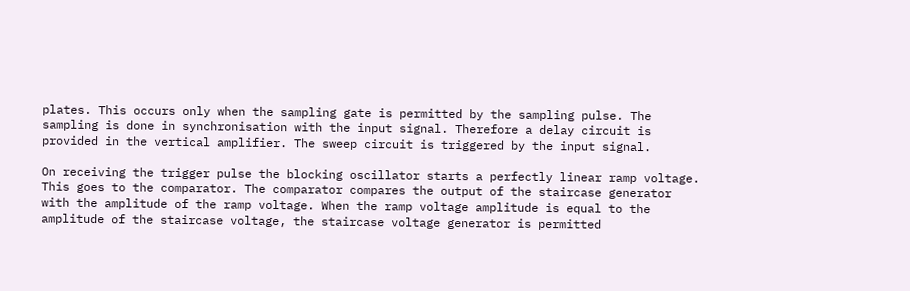plates. This occurs only when the sampling gate is permitted by the sampling pulse. The sampling is done in synchronisation with the input signal. Therefore a delay circuit is provided in the vertical amplifier. The sweep circuit is triggered by the input signal.

On receiving the trigger pulse the blocking oscillator starts a perfectly linear ramp voltage. This goes to the comparator. The comparator compares the output of the staircase generator with the amplitude of the ramp voltage. When the ramp voltage amplitude is equal to the amplitude of the staircase voltage, the staircase voltage generator is permitted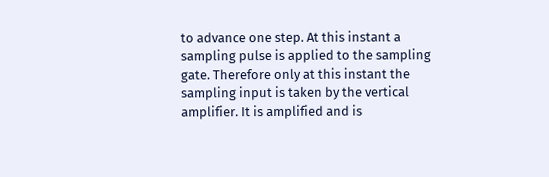to advance one step. At this instant a sampling pulse is applied to the sampling gate. Therefore only at this instant the sampling input is taken by the vertical amplifier. It is amplified and is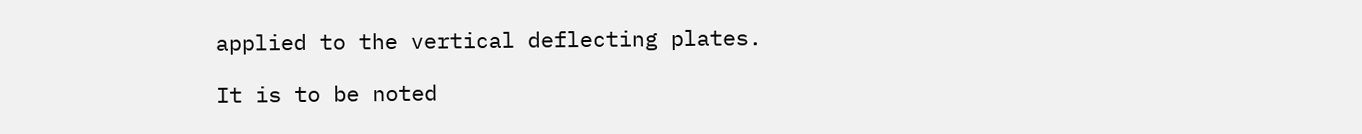applied to the vertical deflecting plates.

It is to be noted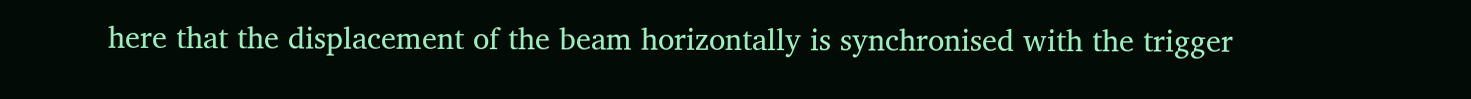here that the displacement of the beam horizontally is synchronised with the trigger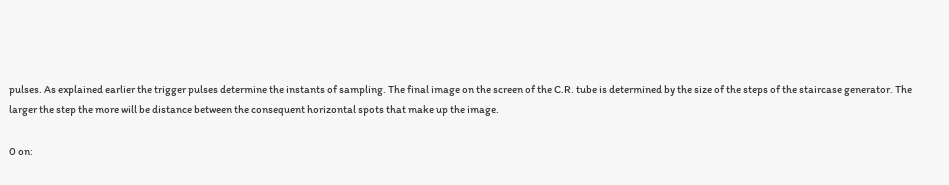pulses. As explained earlier the trigger pulses determine the instants of sampling. The final image on the screen of the C.R. tube is determined by the size of the steps of the staircase generator. The larger the step the more will be distance between the consequent horizontal spots that make up the image.

0 on: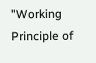"Working Principle of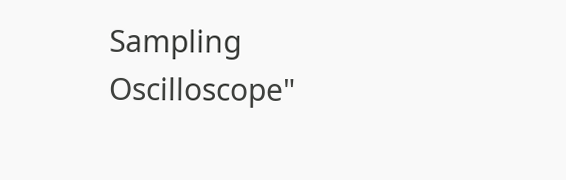Sampling Oscilloscope"